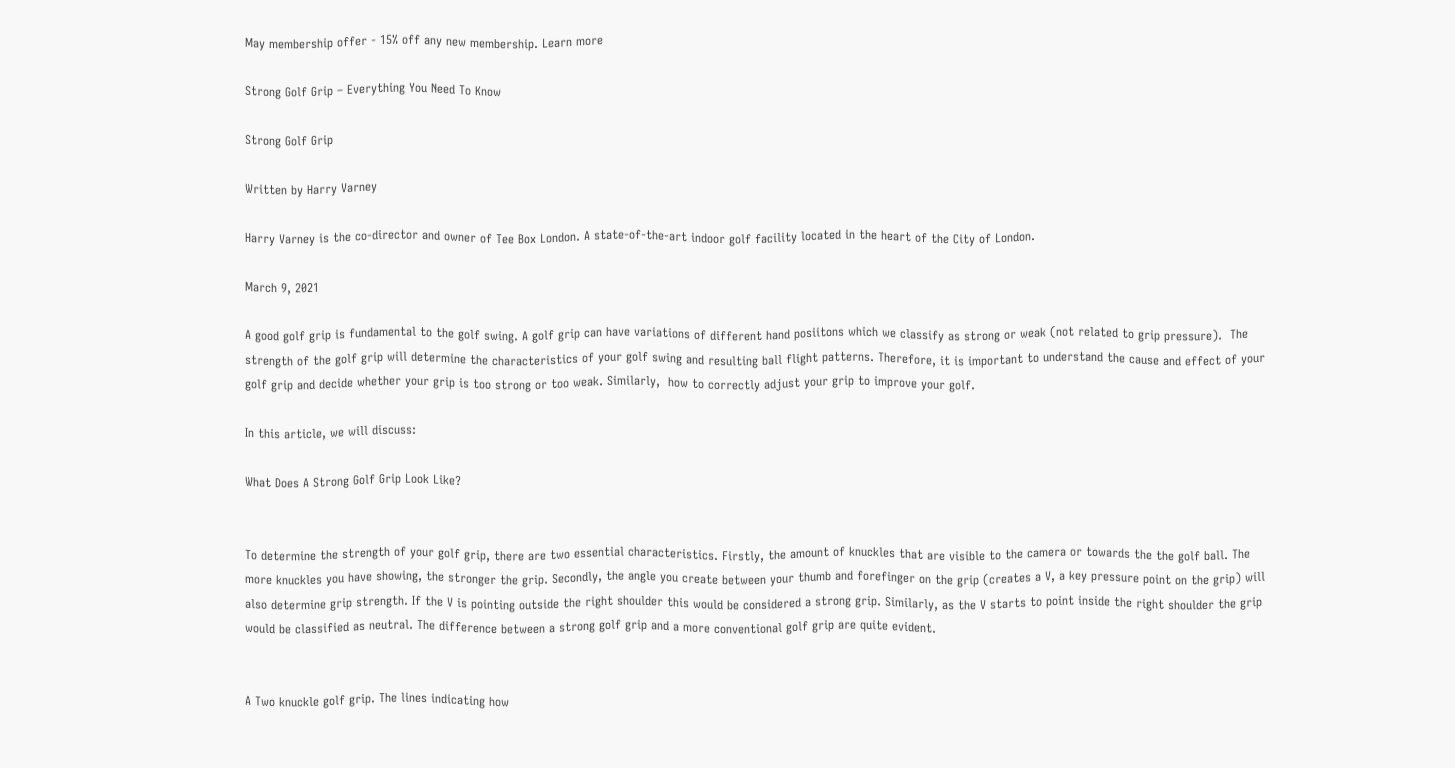May membership offer - 15% off any new membership. Learn more

Strong Golf Grip – Everything You Need To Know

Strong Golf Grip

Written by Harry Varney

Harry Varney is the co-director and owner of Tee Box London. A state-of-the-art indoor golf facility located in the heart of the City of London.

March 9, 2021

A good golf grip is fundamental to the golf swing. A golf grip can have variations of different hand posiitons which we classify as strong or weak (not related to grip pressure).  The strength of the golf grip will determine the characteristics of your golf swing and resulting ball flight patterns. Therefore, it is important to understand the cause and effect of your golf grip and decide whether your grip is too strong or too weak. Similarly,  how to correctly adjust your grip to improve your golf.

In this article, we will discuss:

What Does A Strong Golf Grip Look Like?


To determine the strength of your golf grip, there are two essential characteristics. Firstly, the amount of knuckles that are visible to the camera or towards the the golf ball. The more knuckles you have showing, the stronger the grip. Secondly, the angle you create between your thumb and forefinger on the grip (creates a V, a key pressure point on the grip) will also determine grip strength. If the V is pointing outside the right shoulder this would be considered a strong grip. Similarly, as the V starts to point inside the right shoulder the grip would be classified as neutral. The difference between a strong golf grip and a more conventional golf grip are quite evident.


A Two knuckle golf grip. The lines indicating how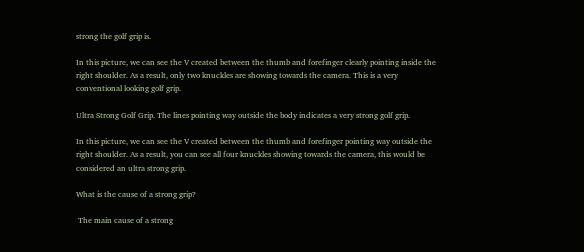strong the golf grip is.

In this picture, we can see the V created between the thumb and forefinger clearly pointing inside the right shoulder. As a result, only two knuckles are showing towards the camera. This is a very conventional looking golf grip.

Ultra Strong Golf Grip. The lines pointing way outside the body indicates a very strong golf grip.

In this picture, we can see the V created between the thumb and forefinger pointing way outside the right shoulder. As a result, you can see all four knuckles showing towards the camera, this would be considered an ultra strong grip.

What is the cause of a strong grip?

 The main cause of a strong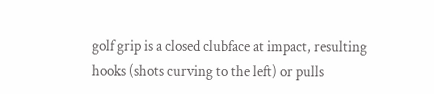golf grip is a closed clubface at impact, resulting hooks (shots curving to the left) or pulls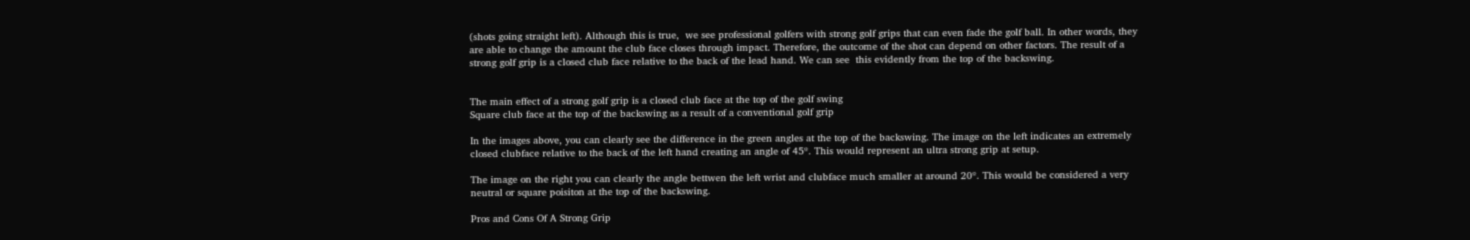(shots going straight left). Although this is true,  we see professional golfers with strong golf grips that can even fade the golf ball. In other words, they are able to change the amount the club face closes through impact. Therefore, the outcome of the shot can depend on other factors. The result of a strong golf grip is a closed club face relative to the back of the lead hand. We can see  this evidently from the top of the backswing.


The main effect of a strong golf grip is a closed club face at the top of the golf swing
Square club face at the top of the backswing as a result of a conventional golf grip

In the images above, you can clearly see the difference in the green angles at the top of the backswing. The image on the left indicates an extremely closed clubface relative to the back of the left hand creating an angle of 45º. This would represent an ultra strong grip at setup.

The image on the right you can clearly the angle bettwen the left wrist and clubface much smaller at around 20º. This would be considered a very neutral or square poisiton at the top of the backswing.

Pros and Cons Of A Strong Grip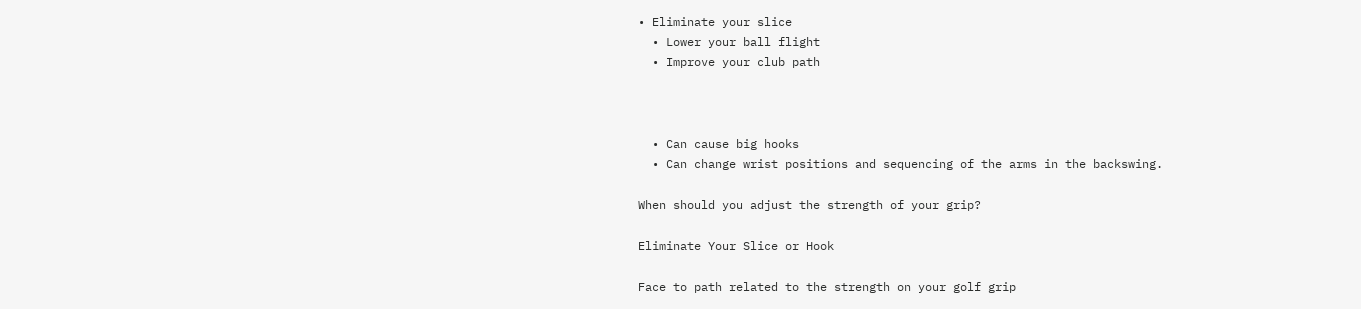• Eliminate your slice
  • Lower your ball flight
  • Improve your club path



  • Can cause big hooks
  • Can change wrist positions and sequencing of the arms in the backswing.

When should you adjust the strength of your grip?

Eliminate Your Slice or Hook

Face to path related to the strength on your golf grip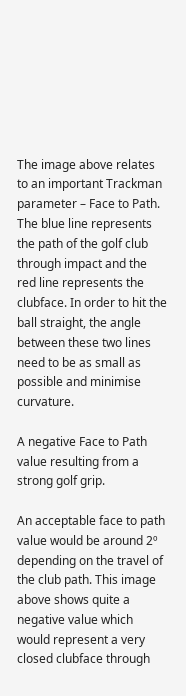The image above relates to an important Trackman parameter – Face to Path. The blue line represents the path of the golf club through impact and the red line represents the clubface. In order to hit the ball straight, the angle between these two lines need to be as small as possible and minimise curvature.

A negative Face to Path value resulting from a strong golf grip.

An acceptable face to path value would be around 2º depending on the travel of the club path. This image above shows quite a negative value which would represent a very closed clubface through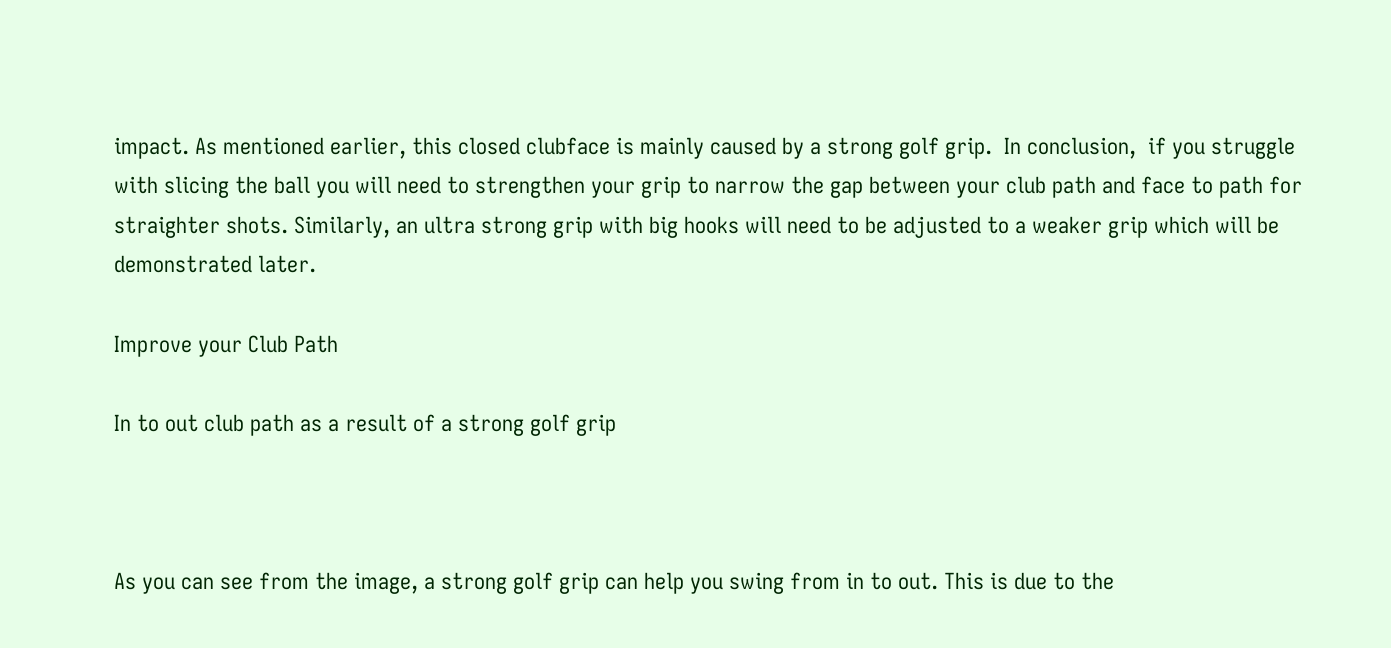impact. As mentioned earlier, this closed clubface is mainly caused by a strong golf grip.  In conclusion,  if you struggle with slicing the ball you will need to strengthen your grip to narrow the gap between your club path and face to path for straighter shots. Similarly, an ultra strong grip with big hooks will need to be adjusted to a weaker grip which will be demonstrated later.

Improve your Club Path

In to out club path as a result of a strong golf grip



As you can see from the image, a strong golf grip can help you swing from in to out. This is due to the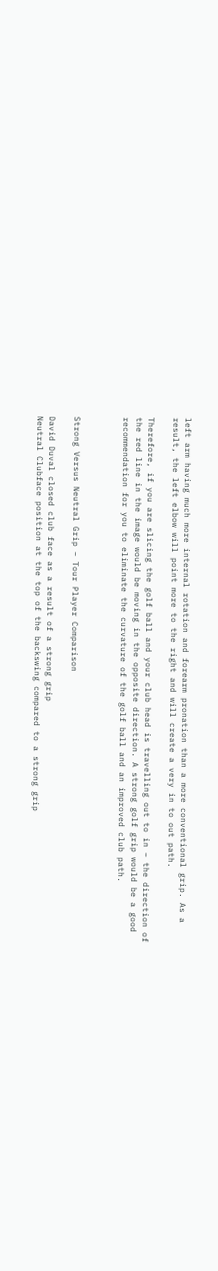left arm having much more internal rotation and forearm pronation than a more conventional grip. As a result, the left elbow will point more to the right and will create a very in to out path.

Therefore, if you are slicing the golf ball and your club head is travelling out to in – the direction of the red line in the image would be moving in the opposite direction. A strong golf grip would be a good recommendation for you to eliminate the curvature of the golf ball and an improved club path.



Strong Versus Neutral Grip – Tour Player Comparison

David Duval closed club face as a result of a strong grip
Neutral Clubface position at the top of the backswing compared to a strong grip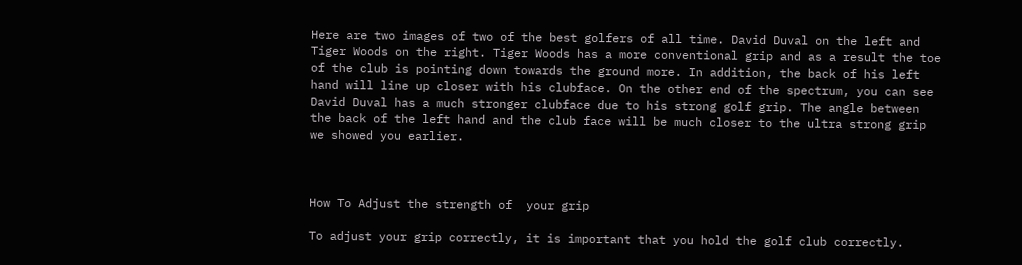Here are two images of two of the best golfers of all time. David Duval on the left and Tiger Woods on the right. Tiger Woods has a more conventional grip and as a result the toe of the club is pointing down towards the ground more. In addition, the back of his left hand will line up closer with his clubface. On the other end of the spectrum, you can see David Duval has a much stronger clubface due to his strong golf grip. The angle between the back of the left hand and the club face will be much closer to the ultra strong grip we showed you earlier.



How To Adjust the strength of  your grip

To adjust your grip correctly, it is important that you hold the golf club correctly.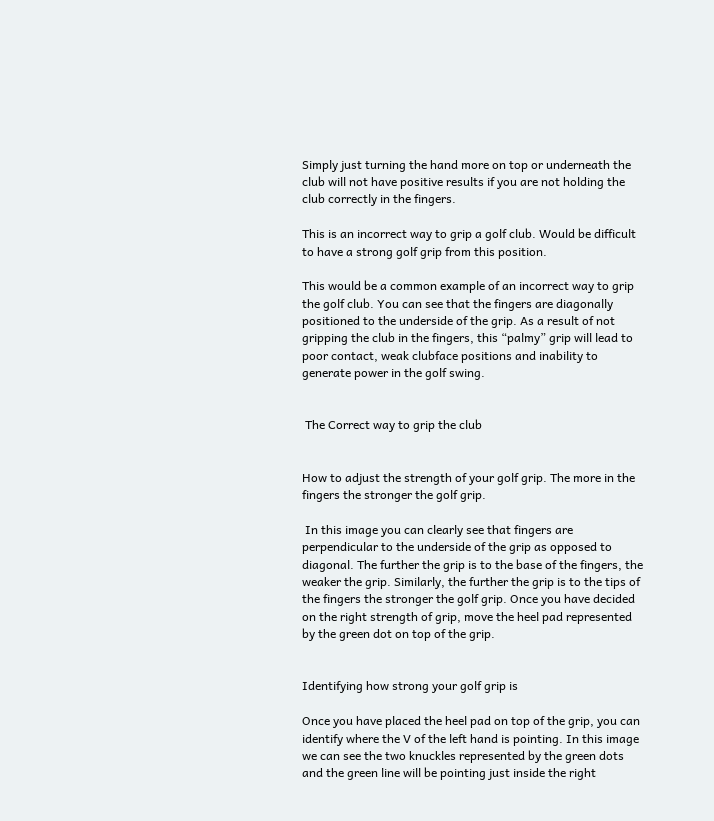Simply just turning the hand more on top or underneath the club will not have positive results if you are not holding the club correctly in the fingers.

This is an incorrect way to grip a golf club. Would be difficult to have a strong golf grip from this position.

This would be a common example of an incorrect way to grip the golf club. You can see that the fingers are diagonally positioned to the underside of the grip. As a result of not gripping the club in the fingers, this “palmy” grip will lead to poor contact, weak clubface positions and inability to generate power in the golf swing.


 The Correct way to grip the club


How to adjust the strength of your golf grip. The more in the fingers the stronger the golf grip.

 In this image you can clearly see that fingers are perpendicular to the underside of the grip as opposed to diagonal. The further the grip is to the base of the fingers, the weaker the grip. Similarly, the further the grip is to the tips of the fingers the stronger the golf grip. Once you have decided on the right strength of grip, move the heel pad represented by the green dot on top of the grip.


Identifying how strong your golf grip is

Once you have placed the heel pad on top of the grip, you can identify where the V of the left hand is pointing. In this image we can see the two knuckles represented by the green dots and the green line will be pointing just inside the right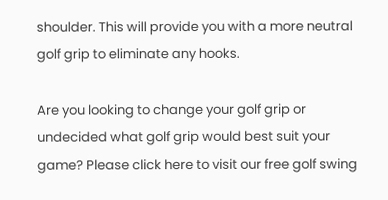shoulder. This will provide you with a more neutral golf grip to eliminate any hooks.

Are you looking to change your golf grip or undecided what golf grip would best suit your game? Please click here to visit our free golf swing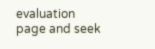evaluation page and seek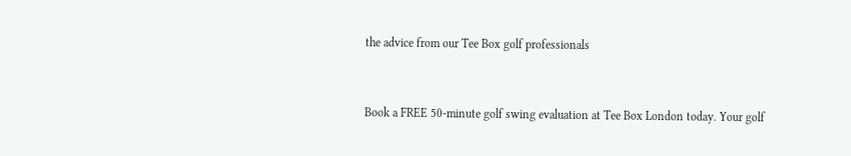the advice from our Tee Box golf professionals


Book a FREE 50-minute golf swing evaluation at Tee Box London today. Your golf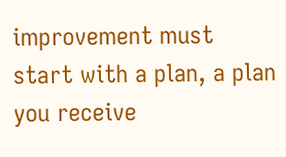improvement must start with a plan, a plan you receive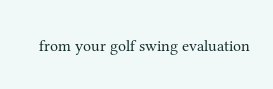from your golf swing evaluation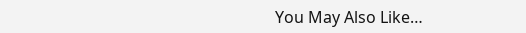You May Also Like…